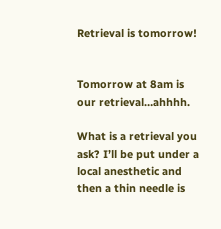Retrieval is tomorrow!


Tomorrow at 8am is our retrieval…ahhhh.

What is a retrieval you ask? I’ll be put under a local anesthetic and then a thin needle is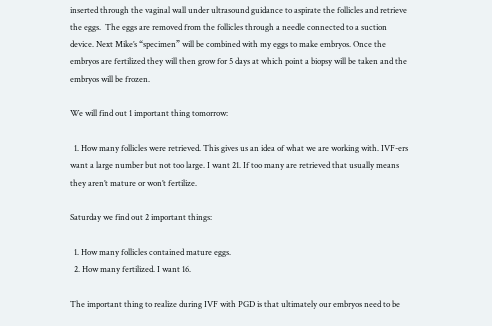inserted through the vaginal wall under ultrasound guidance to aspirate the follicles and retrieve the eggs.  The eggs are removed from the follicles through a needle connected to a suction device. Next Mike’s “specimen” will be combined with my eggs to make embryos. Once the embryos are fertilized they will then grow for 5 days at which point a biopsy will be taken and the embryos will be frozen.

We will find out 1 important thing tomorrow:

  1. How many follicles were retrieved. This gives us an idea of what we are working with. IVF-ers want a large number but not too large. I want 21. If too many are retrieved that usually means they aren’t mature or won’t fertilize.

Saturday we find out 2 important things:

  1. How many follicles contained mature eggs.
  2. How many fertilized. I want 16.

The important thing to realize during IVF with PGD is that ultimately our embryos need to be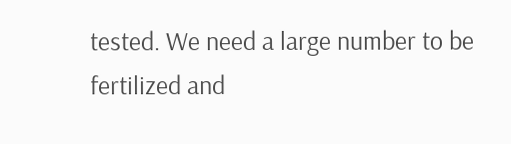tested. We need a large number to be fertilized and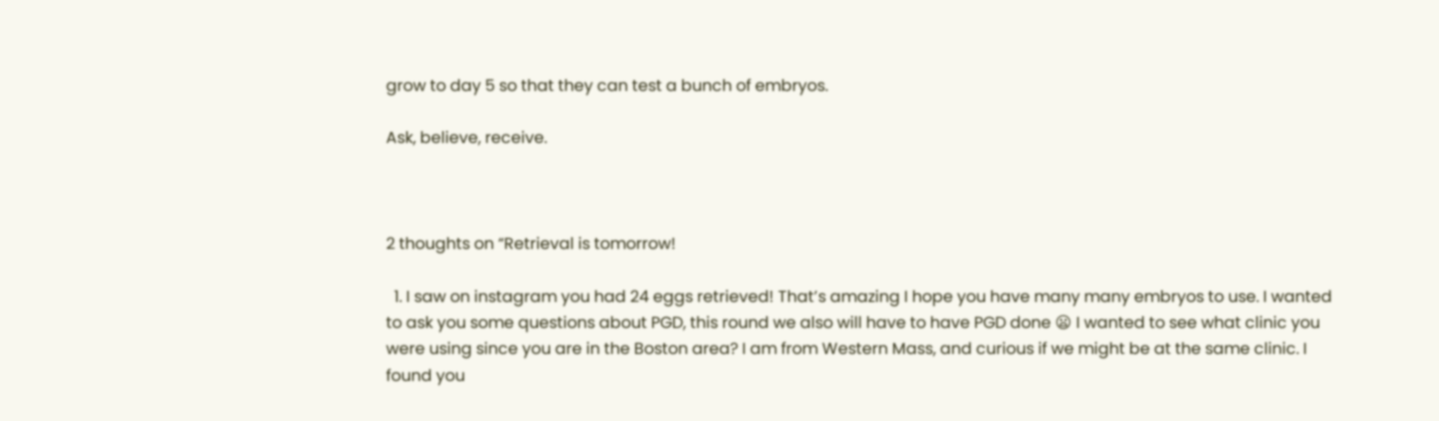grow to day 5 so that they can test a bunch of embryos.

Ask, believe, receive.



2 thoughts on “Retrieval is tomorrow!

  1. I saw on instagram you had 24 eggs retrieved! That’s amazing I hope you have many many embryos to use. I wanted to ask you some questions about PGD, this round we also will have to have PGD done 😦 I wanted to see what clinic you were using since you are in the Boston area? I am from Western Mass, and curious if we might be at the same clinic. I found you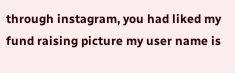through instagram, you had liked my fund raising picture my user name is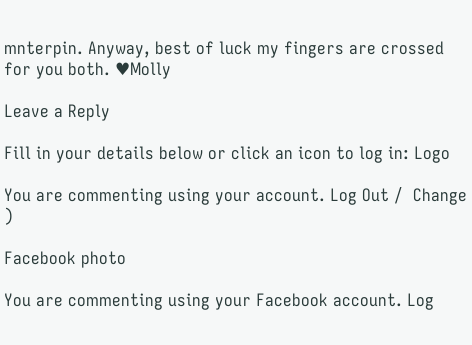mnterpin. Anyway, best of luck my fingers are crossed for you both. ♥Molly

Leave a Reply

Fill in your details below or click an icon to log in: Logo

You are commenting using your account. Log Out /  Change )

Facebook photo

You are commenting using your Facebook account. Log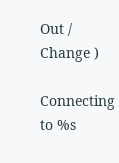Out /  Change )

Connecting to %s